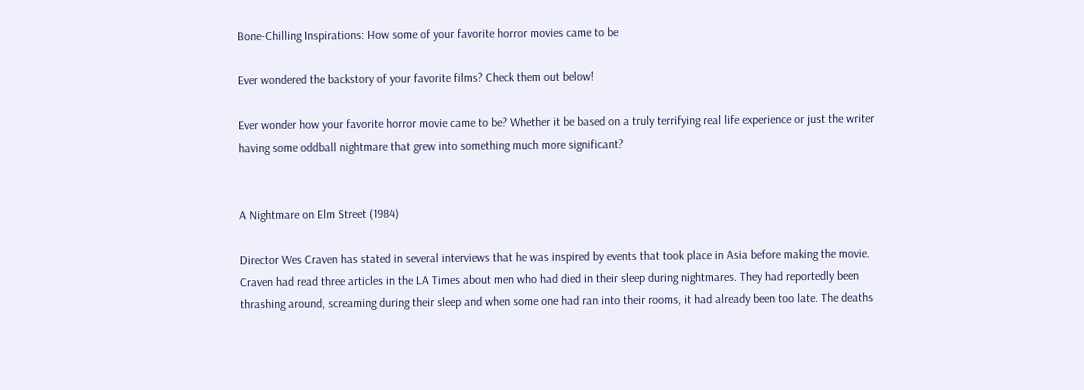Bone-Chilling Inspirations: How some of your favorite horror movies came to be

Ever wondered the backstory of your favorite films? Check them out below!

Ever wonder how your favorite horror movie came to be? Whether it be based on a truly terrifying real life experience or just the writer having some oddball nightmare that grew into something much more significant?


A Nightmare on Elm Street (1984)

Director Wes Craven has stated in several interviews that he was inspired by events that took place in Asia before making the movie. Craven had read three articles in the LA Times about men who had died in their sleep during nightmares. They had reportedly been thrashing around, screaming during their sleep and when some one had ran into their rooms, it had already been too late. The deaths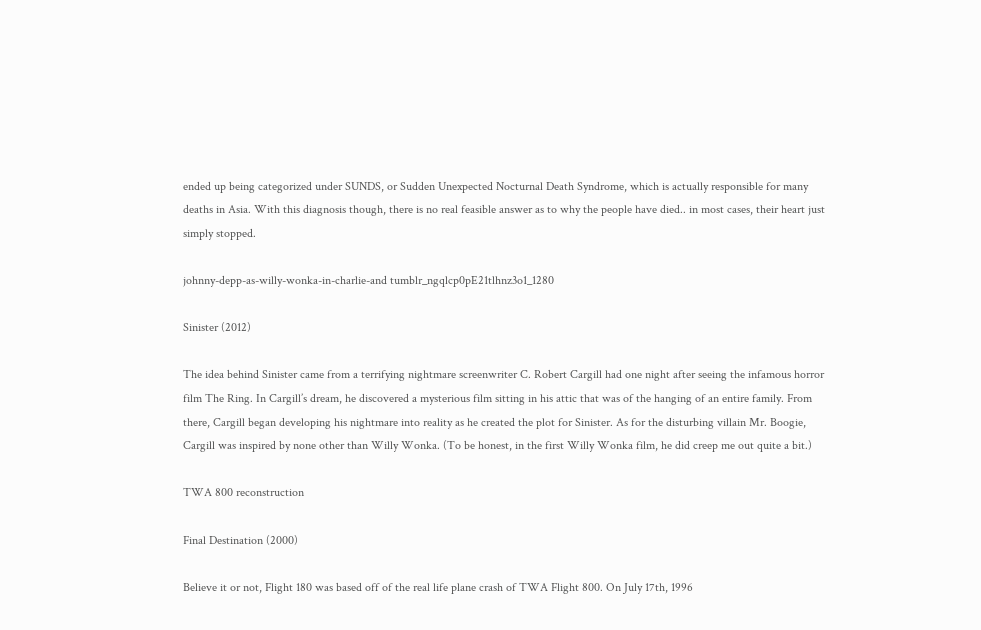ended up being categorized under SUNDS, or Sudden Unexpected Nocturnal Death Syndrome, which is actually responsible for many deaths in Asia. With this diagnosis though, there is no real feasible answer as to why the people have died.. in most cases, their heart just simply stopped.

johnny-depp-as-willy-wonka-in-charlie-and tumblr_ngqlcp0pE21tlhnz3o1_1280

Sinister (2012)

The idea behind Sinister came from a terrifying nightmare screenwriter C. Robert Cargill had one night after seeing the infamous horror film The Ring. In Cargill’s dream, he discovered a mysterious film sitting in his attic that was of the hanging of an entire family. From there, Cargill began developing his nightmare into reality as he created the plot for Sinister. As for the disturbing villain Mr. Boogie, Cargill was inspired by none other than Willy Wonka. (To be honest, in the first Willy Wonka film, he did creep me out quite a bit.)

TWA 800 reconstruction

Final Destination (2000)

Believe it or not, Flight 180 was based off of the real life plane crash of TWA Flight 800. On July 17th, 1996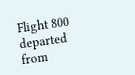Flight 800 departed from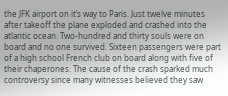the JFK airport on it’s way to Paris. Just twelve minutes after takeoff the plane exploded and crashed into the atlantic ocean. Two-hundred and thirty souls were on board and no one survived. Sixteen passengers were part of a high school French club on board along with five of their chaperones. The cause of the crash sparked much controversy since many witnesses believed they saw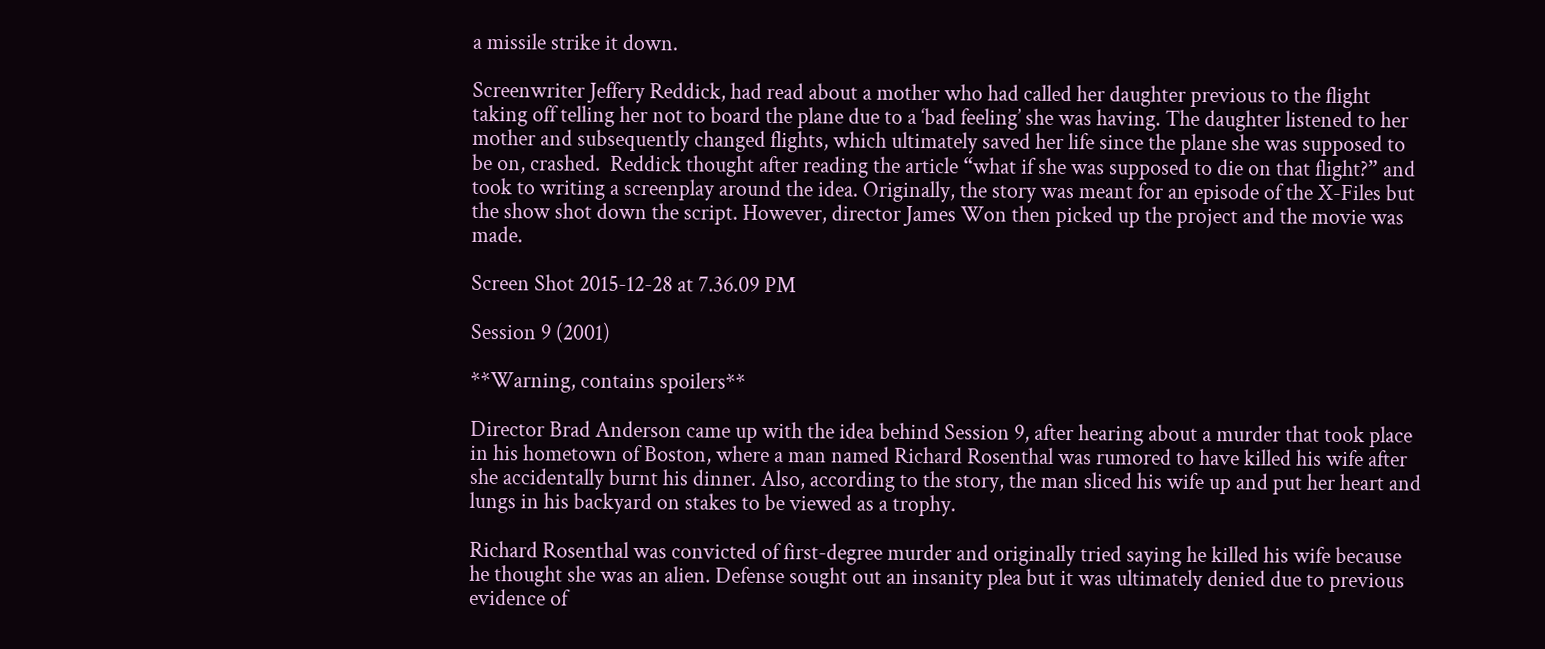a missile strike it down.

Screenwriter Jeffery Reddick, had read about a mother who had called her daughter previous to the flight taking off telling her not to board the plane due to a ‘bad feeling’ she was having. The daughter listened to her mother and subsequently changed flights, which ultimately saved her life since the plane she was supposed to be on, crashed.  Reddick thought after reading the article “what if she was supposed to die on that flight?” and took to writing a screenplay around the idea. Originally, the story was meant for an episode of the X-Files but the show shot down the script. However, director James Won then picked up the project and the movie was made.

Screen Shot 2015-12-28 at 7.36.09 PM

Session 9 (2001)

**Warning, contains spoilers**

Director Brad Anderson came up with the idea behind Session 9, after hearing about a murder that took place in his hometown of Boston, where a man named Richard Rosenthal was rumored to have killed his wife after she accidentally burnt his dinner. Also, according to the story, the man sliced his wife up and put her heart and lungs in his backyard on stakes to be viewed as a trophy.

Richard Rosenthal was convicted of first-degree murder and originally tried saying he killed his wife because he thought she was an alien. Defense sought out an insanity plea but it was ultimately denied due to previous evidence of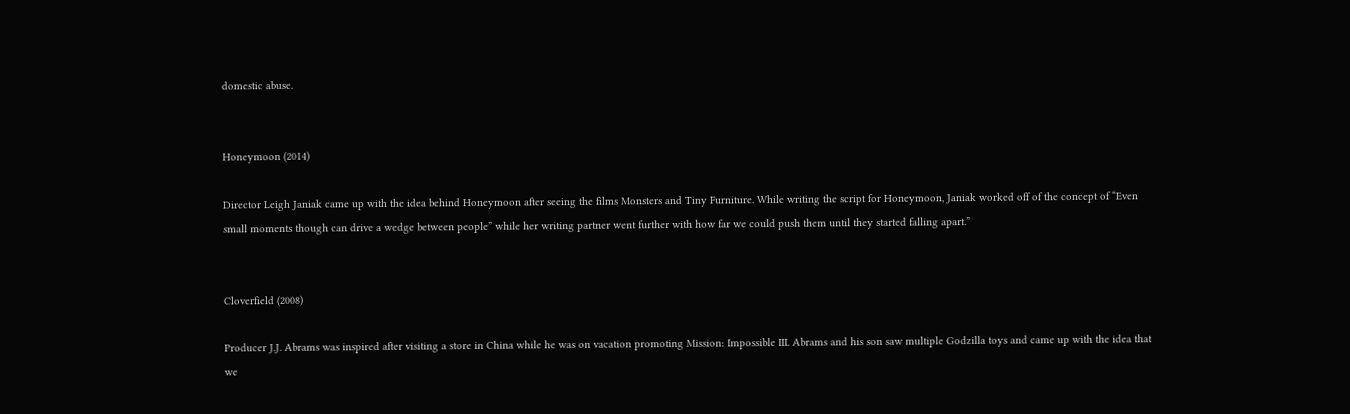domestic abuse.


Honeymoon (2014)

Director Leigh Janiak came up with the idea behind Honeymoon after seeing the films Monsters and Tiny Furniture. While writing the script for Honeymoon, Janiak worked off of the concept of “Even small moments though can drive a wedge between people” while her writing partner went further with how far we could push them until they started falling apart.”


Cloverfield (2008)

Producer J.J. Abrams was inspired after visiting a store in China while he was on vacation promoting Mission: Impossible III. Abrams and his son saw multiple Godzilla toys and came up with the idea that we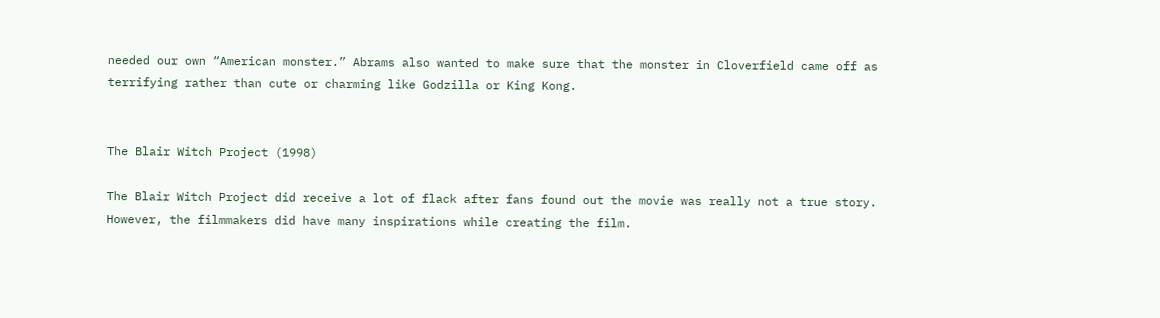needed our own “American monster.” Abrams also wanted to make sure that the monster in Cloverfield came off as terrifying rather than cute or charming like Godzilla or King Kong.


The Blair Witch Project (1998)

The Blair Witch Project did receive a lot of flack after fans found out the movie was really not a true story. However, the filmmakers did have many inspirations while creating the film.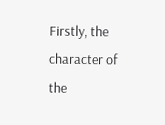Firstly, the character of the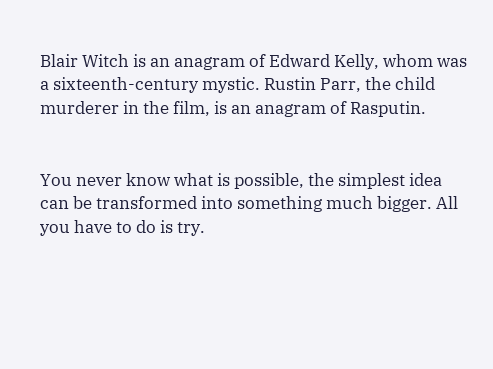Blair Witch is an anagram of Edward Kelly, whom was a sixteenth-century mystic. Rustin Parr, the child murderer in the film, is an anagram of Rasputin.


You never know what is possible, the simplest idea can be transformed into something much bigger. All you have to do is try.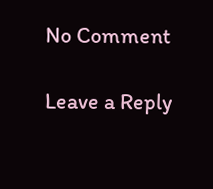No Comment

Leave a Reply